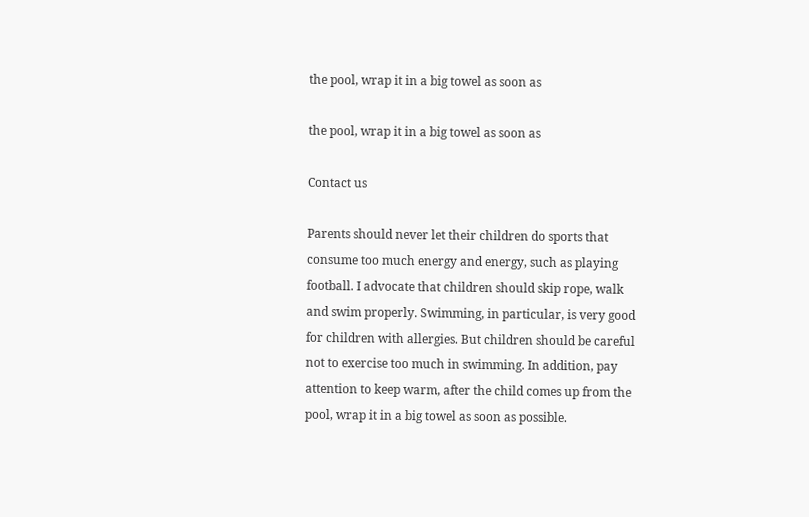the pool, wrap it in a big towel as soon as

the pool, wrap it in a big towel as soon as

Contact us

Parents should never let their children do sports that consume too much energy and energy, such as playing football. I advocate that children should skip rope, walk and swim properly. Swimming, in particular, is very good for children with allergies. But children should be careful not to exercise too much in swimming. In addition, pay attention to keep warm, after the child comes up from the pool, wrap it in a big towel as soon as possible.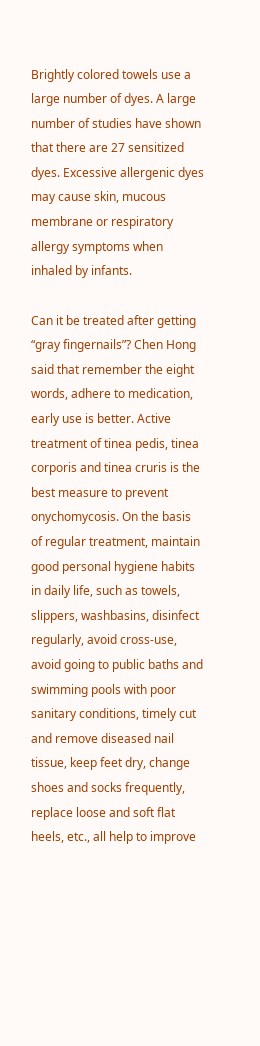Brightly colored towels use a large number of dyes. A large number of studies have shown that there are 27 sensitized dyes. Excessive allergenic dyes may cause skin, mucous membrane or respiratory allergy symptoms when inhaled by infants.

Can it be treated after getting “gray fingernails”? Chen Hong said that remember the eight words, adhere to medication, early use is better. Active treatment of tinea pedis, tinea corporis and tinea cruris is the best measure to prevent onychomycosis. On the basis of regular treatment, maintain good personal hygiene habits in daily life, such as towels, slippers, washbasins, disinfect regularly, avoid cross-use, avoid going to public baths and swimming pools with poor sanitary conditions, timely cut and remove diseased nail tissue, keep feet dry, change shoes and socks frequently, replace loose and soft flat heels, etc., all help to improve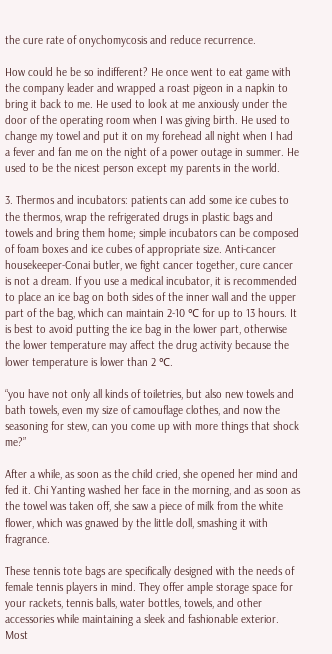the cure rate of onychomycosis and reduce recurrence.

How could he be so indifferent? He once went to eat game with the company leader and wrapped a roast pigeon in a napkin to bring it back to me. He used to look at me anxiously under the door of the operating room when I was giving birth. He used to change my towel and put it on my forehead all night when I had a fever and fan me on the night of a power outage in summer. He used to be the nicest person except my parents in the world.

3. Thermos and incubators: patients can add some ice cubes to the thermos, wrap the refrigerated drugs in plastic bags and towels and bring them home; simple incubators can be composed of foam boxes and ice cubes of appropriate size. Anti-cancer housekeeper-Conai butler, we fight cancer together, cure cancer is not a dream. If you use a medical incubator, it is recommended to place an ice bag on both sides of the inner wall and the upper part of the bag, which can maintain 2-10 ℃ for up to 13 hours. It is best to avoid putting the ice bag in the lower part, otherwise the lower temperature may affect the drug activity because the lower temperature is lower than 2 ℃.

“you have not only all kinds of toiletries, but also new towels and bath towels, even my size of camouflage clothes, and now the seasoning for stew, can you come up with more things that shock me?”

After a while, as soon as the child cried, she opened her mind and fed it. Chi Yanting washed her face in the morning, and as soon as the towel was taken off, she saw a piece of milk from the white flower, which was gnawed by the little doll, smashing it with fragrance.

These tennis tote bags are specifically designed with the needs of female tennis players in mind. They offer ample storage space for your rackets, tennis balls, water bottles, towels, and other accessories while maintaining a sleek and fashionable exterior. Most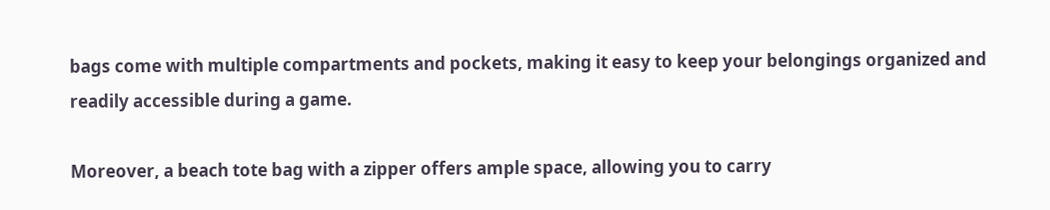bags come with multiple compartments and pockets, making it easy to keep your belongings organized and readily accessible during a game.

Moreover, a beach tote bag with a zipper offers ample space, allowing you to carry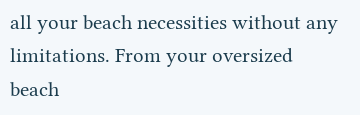all your beach necessities without any limitations. From your oversized beach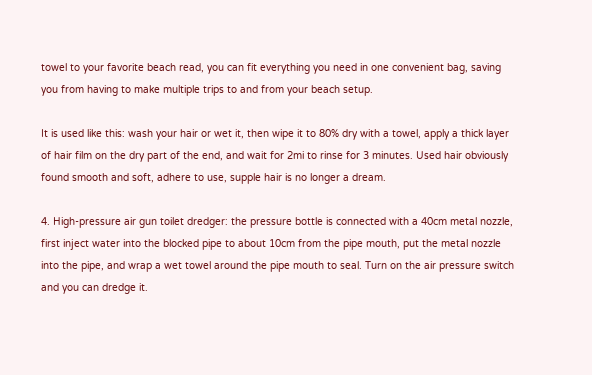towel to your favorite beach read, you can fit everything you need in one convenient bag, saving you from having to make multiple trips to and from your beach setup.

It is used like this: wash your hair or wet it, then wipe it to 80% dry with a towel, apply a thick layer of hair film on the dry part of the end, and wait for 2mi to rinse for 3 minutes. Used hair obviously found smooth and soft, adhere to use, supple hair is no longer a dream.

4. High-pressure air gun toilet dredger: the pressure bottle is connected with a 40cm metal nozzle, first inject water into the blocked pipe to about 10cm from the pipe mouth, put the metal nozzle into the pipe, and wrap a wet towel around the pipe mouth to seal. Turn on the air pressure switch and you can dredge it.